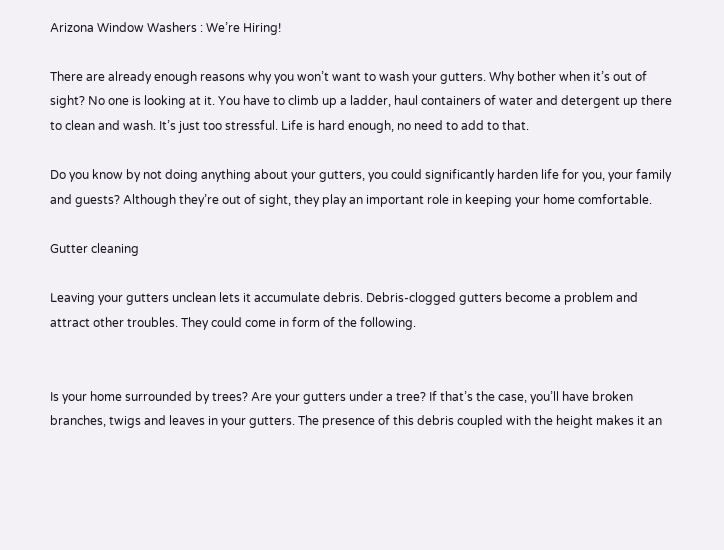Arizona Window Washers : We’re Hiring!

There are already enough reasons why you won’t want to wash your gutters. Why bother when it’s out of sight? No one is looking at it. You have to climb up a ladder, haul containers of water and detergent up there to clean and wash. It’s just too stressful. Life is hard enough, no need to add to that.

Do you know by not doing anything about your gutters, you could significantly harden life for you, your family and guests? Although they’re out of sight, they play an important role in keeping your home comfortable.

Gutter cleaning

Leaving your gutters unclean lets it accumulate debris. Debris-clogged gutters become a problem and attract other troubles. They could come in form of the following.


Is your home surrounded by trees? Are your gutters under a tree? If that’s the case, you’ll have broken branches, twigs and leaves in your gutters. The presence of this debris coupled with the height makes it an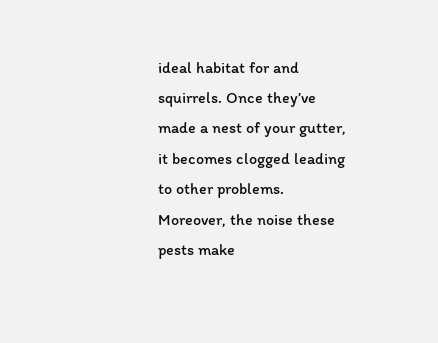ideal habitat for and squirrels. Once they’ve made a nest of your gutter, it becomes clogged leading to other problems. Moreover, the noise these pests make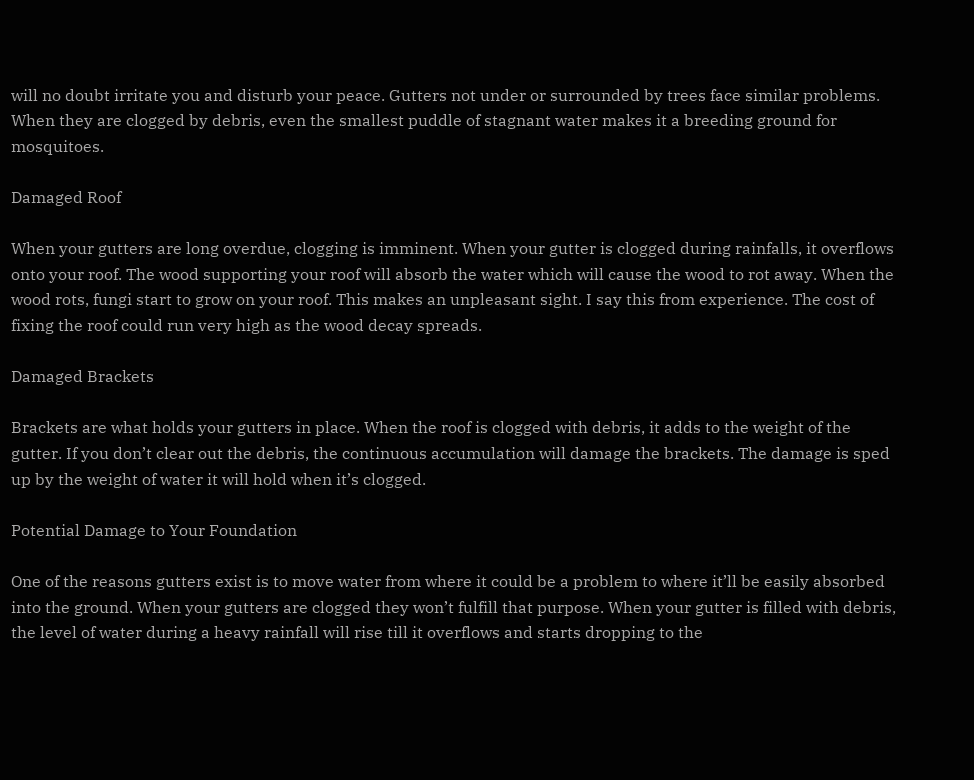will no doubt irritate you and disturb your peace. Gutters not under or surrounded by trees face similar problems. When they are clogged by debris, even the smallest puddle of stagnant water makes it a breeding ground for mosquitoes.

Damaged Roof

When your gutters are long overdue, clogging is imminent. When your gutter is clogged during rainfalls, it overflows onto your roof. The wood supporting your roof will absorb the water which will cause the wood to rot away. When the wood rots, fungi start to grow on your roof. This makes an unpleasant sight. I say this from experience. The cost of fixing the roof could run very high as the wood decay spreads.

Damaged Brackets

Brackets are what holds your gutters in place. When the roof is clogged with debris, it adds to the weight of the gutter. If you don’t clear out the debris, the continuous accumulation will damage the brackets. The damage is sped up by the weight of water it will hold when it’s clogged.

Potential Damage to Your Foundation

One of the reasons gutters exist is to move water from where it could be a problem to where it’ll be easily absorbed into the ground. When your gutters are clogged they won’t fulfill that purpose. When your gutter is filled with debris, the level of water during a heavy rainfall will rise till it overflows and starts dropping to the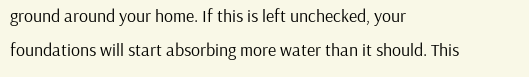ground around your home. If this is left unchecked, your foundations will start absorbing more water than it should. This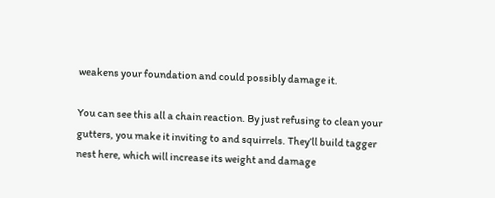weakens your foundation and could possibly damage it.

You can see this all a chain reaction. By just refusing to clean your gutters, you make it inviting to and squirrels. They’ll build tagger nest here, which will increase its weight and damage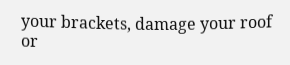your brackets, damage your roof or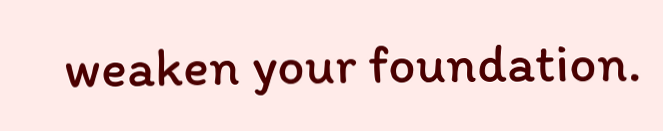weaken your foundation.